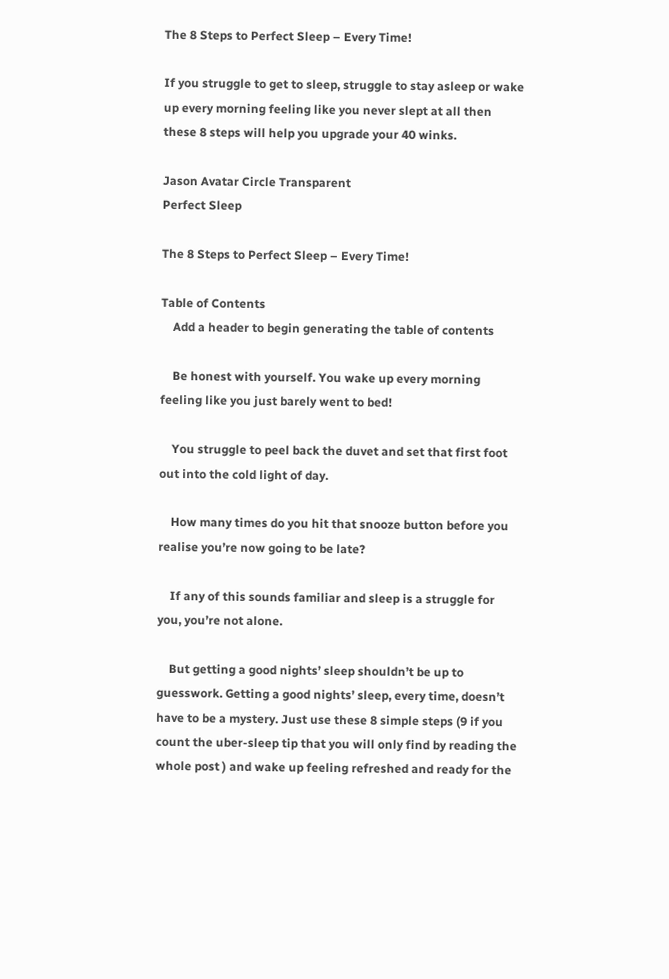The 8 Steps to Perfect Sleep – Every Time!

If you struggle to get to sleep, struggle to stay asleep or wake up every morning feeling like you never slept at all then these 8 steps will help you upgrade your 40 winks.

Jason Avatar Circle Transparent
Perfect Sleep

The 8 Steps to Perfect Sleep – Every Time!

Table of Contents
    Add a header to begin generating the table of contents

    Be honest with yourself. You wake up every morning feeling like you just barely went to bed!

    You struggle to peel back the duvet and set that first foot out into the cold light of day.

    How many times do you hit that snooze button before you realise you’re now going to be late?

    If any of this sounds familiar and sleep is a struggle for you, you’re not alone.

    But getting a good nights’ sleep shouldn’t be up to guesswork. Getting a good nights’ sleep, every time, doesn’t have to be a mystery. Just use these 8 simple steps (9 if you count the uber-sleep tip that you will only find by reading the whole post ) and wake up feeling refreshed and ready for the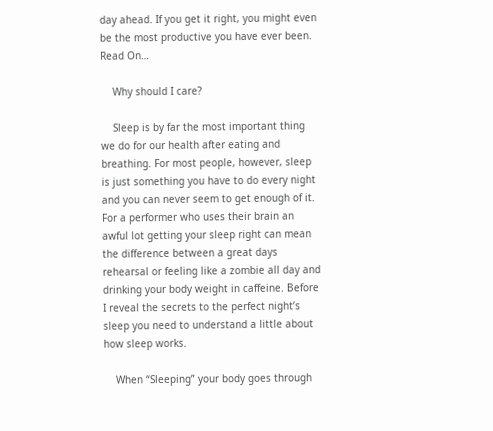day ahead. If you get it right, you might even be the most productive you have ever been. Read On…

    Why should I care?

    Sleep is by far the most important thing we do for our health after eating and breathing. For most people, however, sleep is just something you have to do every night and you can never seem to get enough of it. For a performer who uses their brain an awful lot getting your sleep right can mean the difference between a great days rehearsal or feeling like a zombie all day and drinking your body weight in caffeine. Before I reveal the secrets to the perfect night’s sleep you need to understand a little about how sleep works.

    When “Sleeping” your body goes through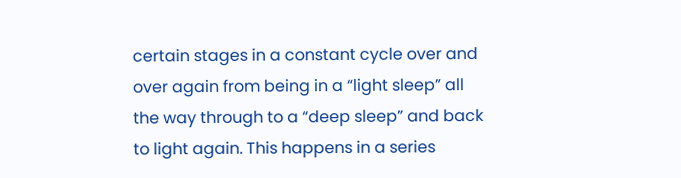certain stages in a constant cycle over and over again from being in a “light sleep” all the way through to a “deep sleep” and back to light again. This happens in a series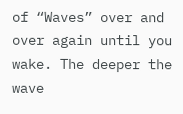of “Waves” over and over again until you wake. The deeper the wave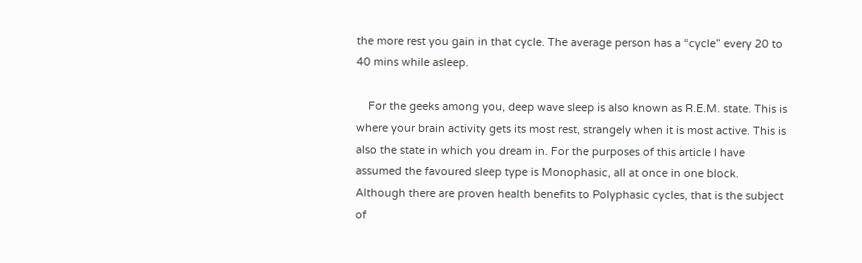the more rest you gain in that cycle. The average person has a “cycle” every 20 to 40 mins while asleep.

    For the geeks among you, deep wave sleep is also known as R.E.M. state. This is where your brain activity gets its most rest, strangely when it is most active. This is also the state in which you dream in. For the purposes of this article I have assumed the favoured sleep type is Monophasic, all at once in one block. Although there are proven health benefits to Polyphasic cycles, that is the subject of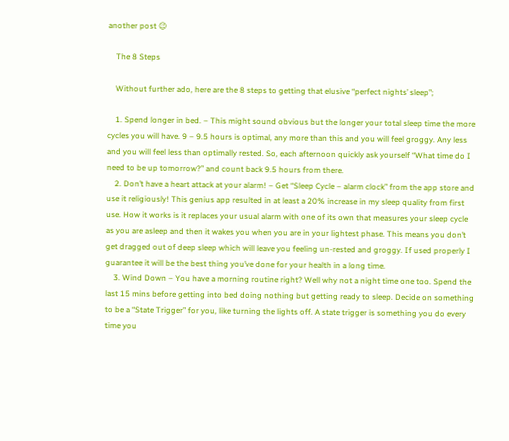another post 😉

    The 8 Steps

    Without further ado, here are the 8 steps to getting that elusive “perfect nights’ sleep”;

    1. Spend longer in bed. – This might sound obvious but the longer your total sleep time the more cycles you will have. 9 – 9.5 hours is optimal, any more than this and you will feel groggy. Any less and you will feel less than optimally rested. So, each afternoon quickly ask yourself “What time do I need to be up tomorrow?” and count back 9.5 hours from there.
    2. Don’t have a heart attack at your alarm! – Get “Sleep Cycle – alarm clock” from the app store and use it religiously! This genius app resulted in at least a 20% increase in my sleep quality from first use. How it works is it replaces your usual alarm with one of its own that measures your sleep cycle as you are asleep and then it wakes you when you are in your lightest phase. This means you don’t get dragged out of deep sleep which will leave you feeling un-rested and groggy. If used properly I guarantee it will be the best thing you’ve done for your health in a long time.
    3. Wind Down – You have a morning routine right? Well why not a night time one too. Spend the last 15 mins before getting into bed doing nothing but getting ready to sleep. Decide on something to be a “State Trigger” for you, like turning the lights off. A state trigger is something you do every time you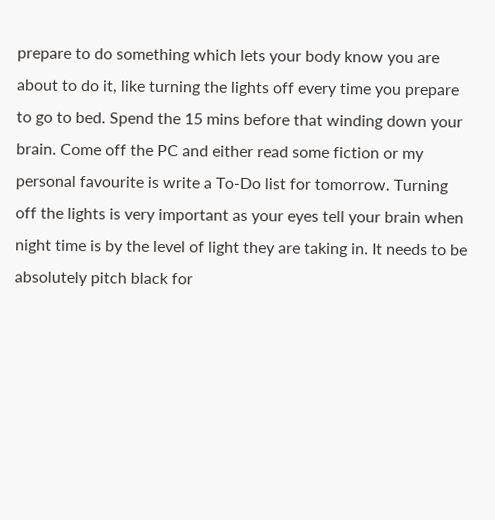prepare to do something which lets your body know you are about to do it, like turning the lights off every time you prepare to go to bed. Spend the 15 mins before that winding down your brain. Come off the PC and either read some fiction or my personal favourite is write a To-Do list for tomorrow. Turning off the lights is very important as your eyes tell your brain when night time is by the level of light they are taking in. It needs to be absolutely pitch black for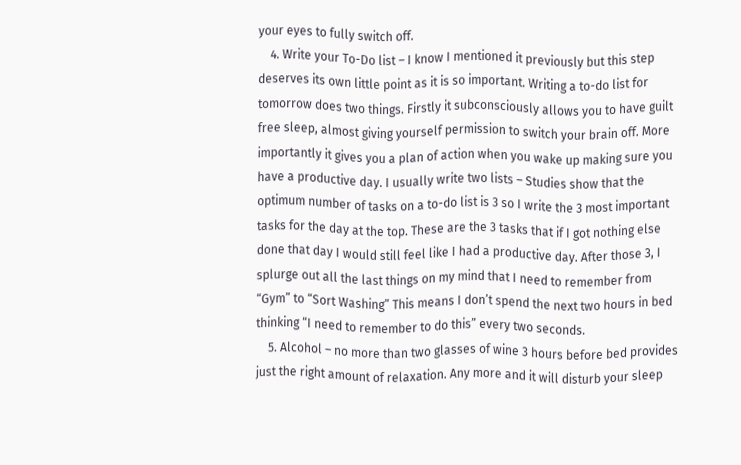your eyes to fully switch off.
    4. Write your To-Do list – I know I mentioned it previously but this step deserves its own little point as it is so important. Writing a to-do list for tomorrow does two things. Firstly it subconsciously allows you to have guilt free sleep, almost giving yourself permission to switch your brain off. More importantly it gives you a plan of action when you wake up making sure you have a productive day. I usually write two lists – Studies show that the optimum number of tasks on a to-do list is 3 so I write the 3 most important tasks for the day at the top. These are the 3 tasks that if I got nothing else done that day I would still feel like I had a productive day. After those 3, I splurge out all the last things on my mind that I need to remember from “Gym” to “Sort Washing” This means I don’t spend the next two hours in bed thinking “I need to remember to do this” every two seconds.
    5. Alcohol – no more than two glasses of wine 3 hours before bed provides just the right amount of relaxation. Any more and it will disturb your sleep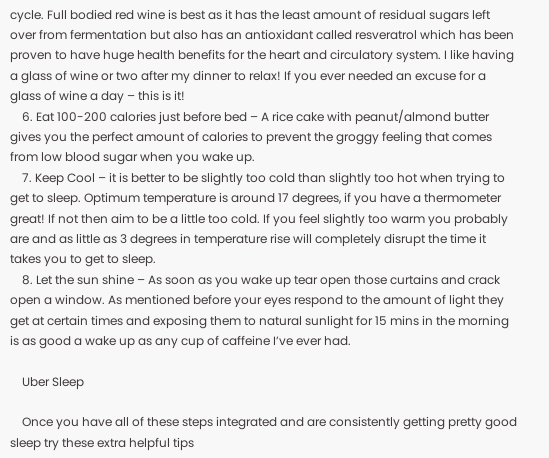cycle. Full bodied red wine is best as it has the least amount of residual sugars left over from fermentation but also has an antioxidant called resveratrol which has been proven to have huge health benefits for the heart and circulatory system. I like having a glass of wine or two after my dinner to relax! If you ever needed an excuse for a glass of wine a day – this is it!
    6. Eat 100-200 calories just before bed – A rice cake with peanut/almond butter gives you the perfect amount of calories to prevent the groggy feeling that comes from low blood sugar when you wake up.
    7. Keep Cool – it is better to be slightly too cold than slightly too hot when trying to get to sleep. Optimum temperature is around 17 degrees, if you have a thermometer great! If not then aim to be a little too cold. If you feel slightly too warm you probably are and as little as 3 degrees in temperature rise will completely disrupt the time it takes you to get to sleep.
    8. Let the sun shine – As soon as you wake up tear open those curtains and crack open a window. As mentioned before your eyes respond to the amount of light they get at certain times and exposing them to natural sunlight for 15 mins in the morning is as good a wake up as any cup of caffeine I’ve ever had.

    Uber Sleep

    Once you have all of these steps integrated and are consistently getting pretty good sleep try these extra helpful tips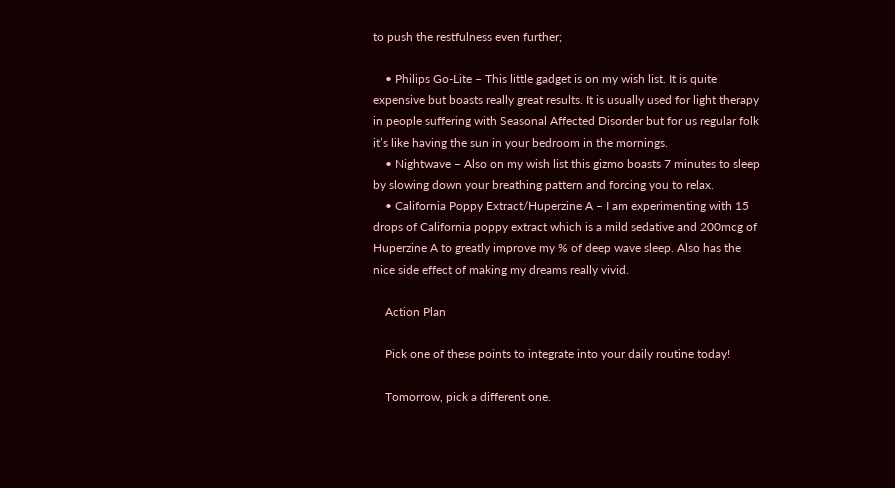to push the restfulness even further;

    • Philips Go-Lite – This little gadget is on my wish list. It is quite expensive but boasts really great results. It is usually used for light therapy in people suffering with Seasonal Affected Disorder but for us regular folk it’s like having the sun in your bedroom in the mornings.
    • Nightwave – Also on my wish list this gizmo boasts 7 minutes to sleep by slowing down your breathing pattern and forcing you to relax.
    • California Poppy Extract/Huperzine A – I am experimenting with 15 drops of California poppy extract which is a mild sedative and 200mcg of Huperzine A to greatly improve my % of deep wave sleep. Also has the nice side effect of making my dreams really vivid.

    Action Plan

    Pick one of these points to integrate into your daily routine today!

    Tomorrow, pick a different one.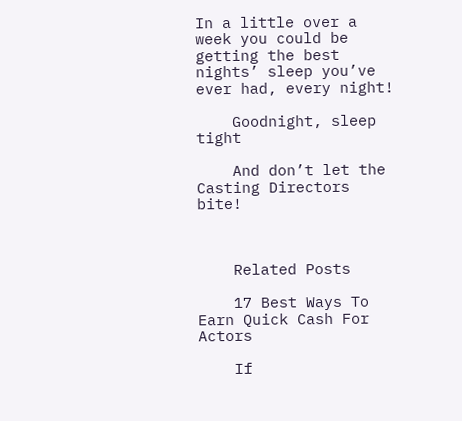In a little over a week you could be getting the best nights’ sleep you’ve ever had, every night!

    Goodnight, sleep tight

    And don’t let the Casting Directors bite!



    Related Posts

    17 Best Ways To Earn Quick Cash For Actors

    If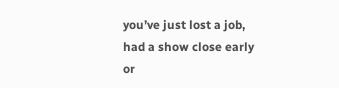you’ve just lost a job, had a show close early or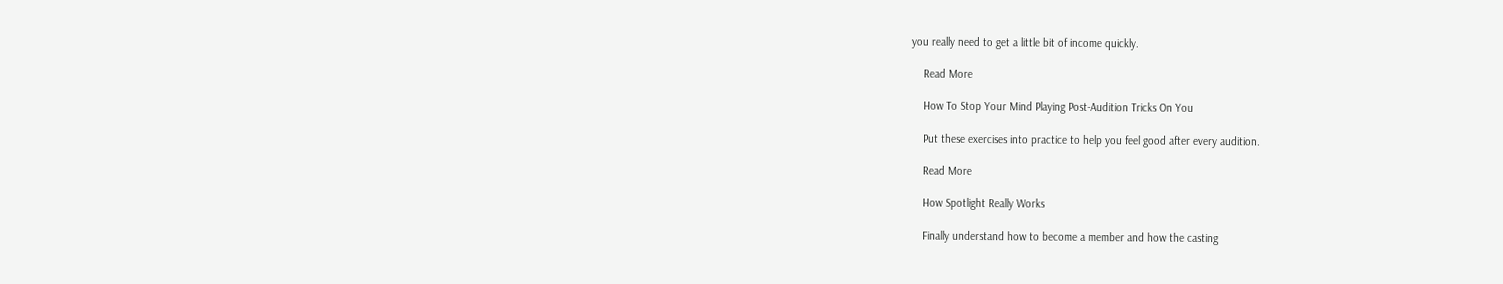you really need to get a little bit of income quickly.

    Read More

    How To Stop Your Mind Playing Post-Audition Tricks On You

    Put these exercises into practice to help you feel good after every audition.

    Read More

    How Spotlight Really Works

    Finally understand how to become a member and how the casting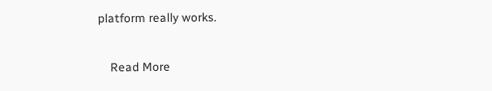platform really works.

    Read More